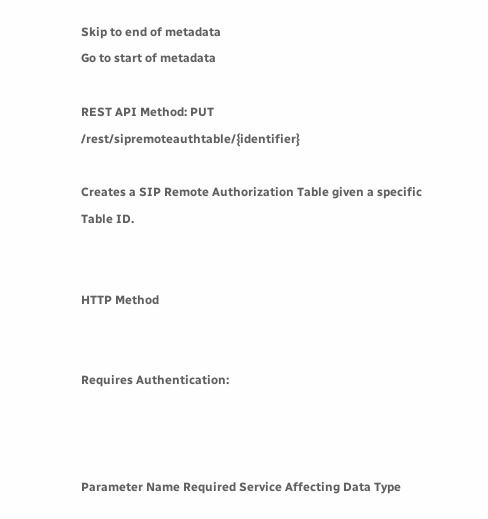Skip to end of metadata
Go to start of metadata

REST API Method: PUT /rest/sipremoteauthtable/{identifier}

Creates a SIP Remote Authorization Table given a specific Table ID.


HTTP Method


Requires Authentication:



Parameter Name Required Service Affecting Data Type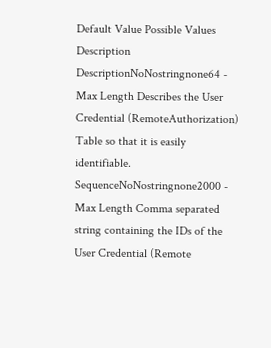Default Value Possible Values Description
DescriptionNoNostringnone64 - Max Length Describes the User Credential (RemoteAuthorization) Table so that it is easily identifiable.
SequenceNoNostringnone2000 - Max Length Comma separated string containing the IDs of the User Credential (Remote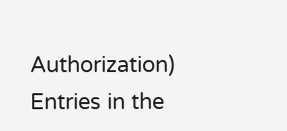Authorization) Entries in the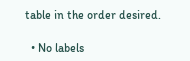table in the order desired.

  • No labels